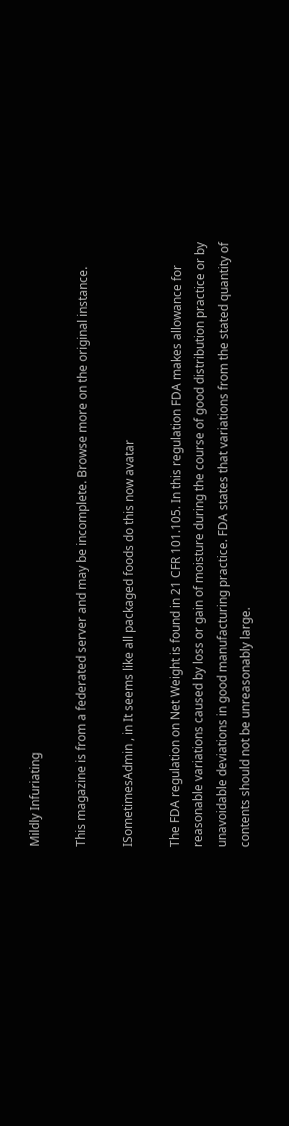Mildly Infuriating

This magazine is from a federated server and may be incomplete. Browse more on the original instance.

ISometimesAdmin , in It seems like all packaged foods do this now avatar

The FDA regulation on Net Weight is found in 21 CFR 101.105. In this regulation FDA makes allowance for reasonable variations caused by loss or gain of moisture during the course of good distribution practice or by unavoidable deviations in good manufacturing practice. FDA states that variations from the stated quantity of contents should not be unreasonably large.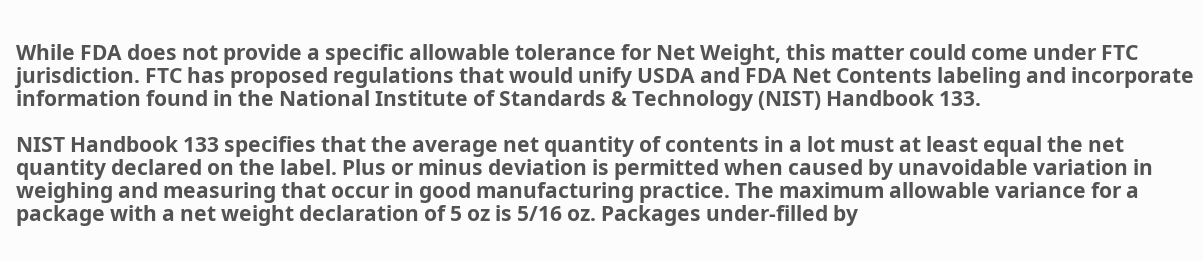While FDA does not provide a specific allowable tolerance for Net Weight, this matter could come under FTC jurisdiction. FTC has proposed regulations that would unify USDA and FDA Net Contents labeling and incorporate information found in the National Institute of Standards & Technology (NIST) Handbook 133.

NIST Handbook 133 specifies that the average net quantity of contents in a lot must at least equal the net quantity declared on the label. Plus or minus deviation is permitted when caused by unavoidable variation in weighing and measuring that occur in good manufacturing practice. The maximum allowable variance for a package with a net weight declaration of 5 oz is 5/16 oz. Packages under-filled by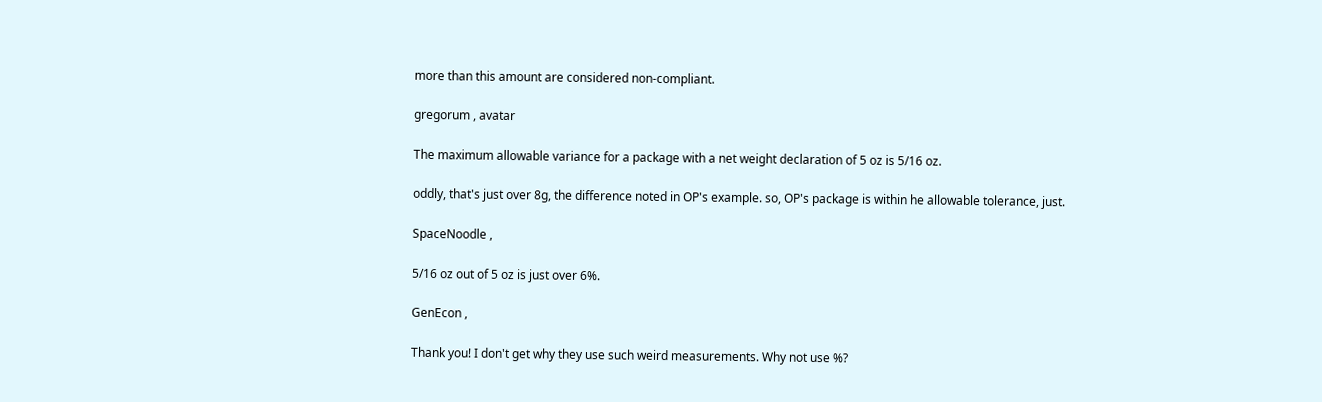more than this amount are considered non-compliant.

gregorum , avatar

The maximum allowable variance for a package with a net weight declaration of 5 oz is 5/16 oz.

oddly, that's just over 8g, the difference noted in OP's example. so, OP's package is within he allowable tolerance, just.

SpaceNoodle ,

5/16 oz out of 5 oz is just over 6%.

GenEcon ,

Thank you! I don't get why they use such weird measurements. Why not use %?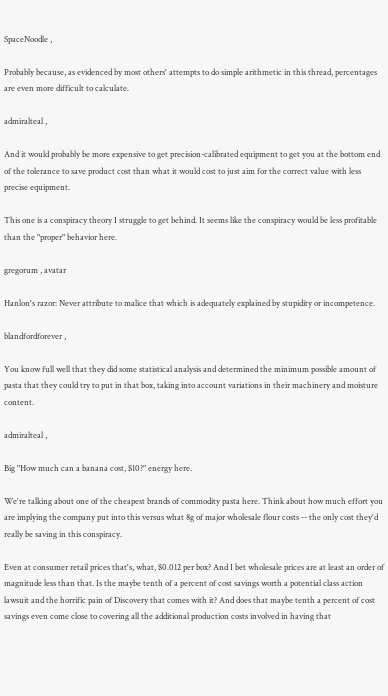SpaceNoodle ,

Probably because, as evidenced by most others' attempts to do simple arithmetic in this thread, percentages are even more difficult to calculate.

admiralteal ,

And it would probably be more expensive to get precision-calibrated equipment to get you at the bottom end of the tolerance to save product cost than what it would cost to just aim for the correct value with less precise equipment.

This one is a conspiracy theory I struggle to get behind. It seems like the conspiracy would be less profitable than the "proper" behavior here.

gregorum , avatar

Hanlon's razor: Never attribute to malice that which is adequately explained by stupidity or incompetence.

blandfordforever ,

You know full well that they did some statistical analysis and determined the minimum possible amount of pasta that they could try to put in that box, taking into account variations in their machinery and moisture content.

admiralteal ,

Big "How much can a banana cost, $10?" energy here.

We're talking about one of the cheapest brands of commodity pasta here. Think about how much effort you are implying the company put into this versus what 8g of major wholesale flour costs -- the only cost they'd really be saving in this conspiracy.

Even at consumer retail prices that's, what, $0.012 per box? And I bet wholesale prices are at least an order of magnitude less than that. Is the maybe tenth of a percent of cost savings worth a potential class action lawsuit and the horrific pain of Discovery that comes with it? And does that maybe tenth a percent of cost savings even come close to covering all the additional production costs involved in having that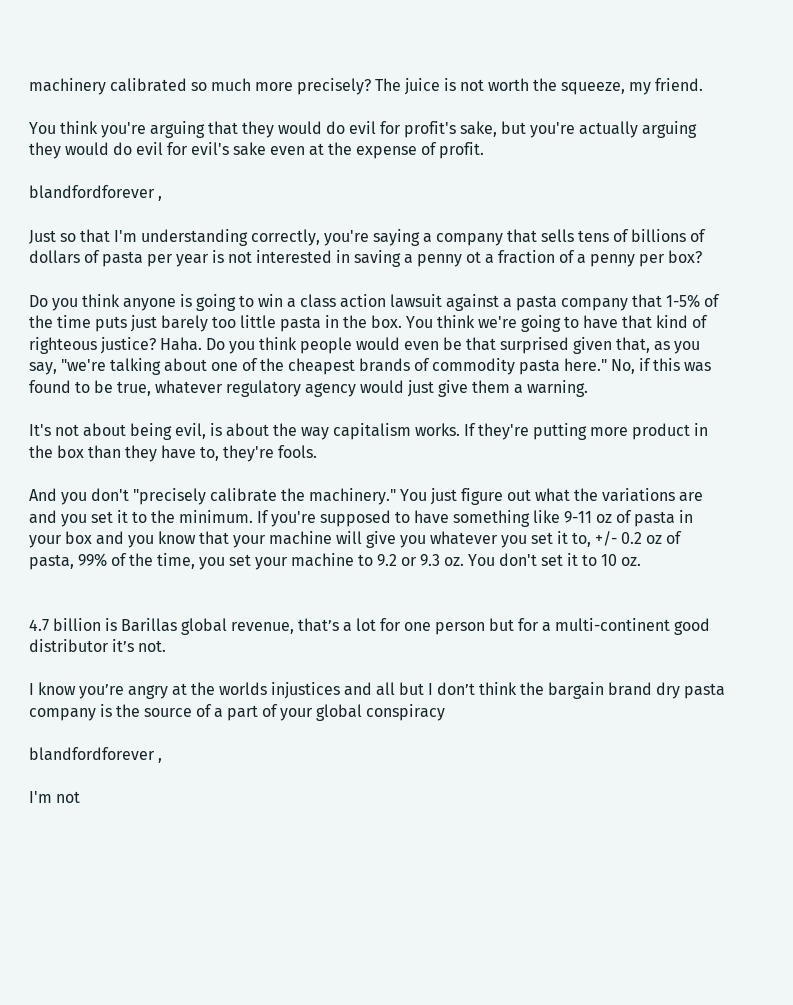machinery calibrated so much more precisely? The juice is not worth the squeeze, my friend.

You think you're arguing that they would do evil for profit's sake, but you're actually arguing they would do evil for evil's sake even at the expense of profit.

blandfordforever ,

Just so that I'm understanding correctly, you're saying a company that sells tens of billions of dollars of pasta per year is not interested in saving a penny ot a fraction of a penny per box?

Do you think anyone is going to win a class action lawsuit against a pasta company that 1-5% of the time puts just barely too little pasta in the box. You think we're going to have that kind of righteous justice? Haha. Do you think people would even be that surprised given that, as you say, "we're talking about one of the cheapest brands of commodity pasta here." No, if this was found to be true, whatever regulatory agency would just give them a warning.

It's not about being evil, is about the way capitalism works. If they're putting more product in the box than they have to, they're fools.

And you don't "precisely calibrate the machinery." You just figure out what the variations are and you set it to the minimum. If you're supposed to have something like 9-11 oz of pasta in your box and you know that your machine will give you whatever you set it to, +/- 0.2 oz of pasta, 99% of the time, you set your machine to 9.2 or 9.3 oz. You don't set it to 10 oz.


4.7 billion is Barillas global revenue, that’s a lot for one person but for a multi-continent good distributor it’s not.

I know you’re angry at the worlds injustices and all but I don’t think the bargain brand dry pasta company is the source of a part of your global conspiracy

blandfordforever ,

I'm not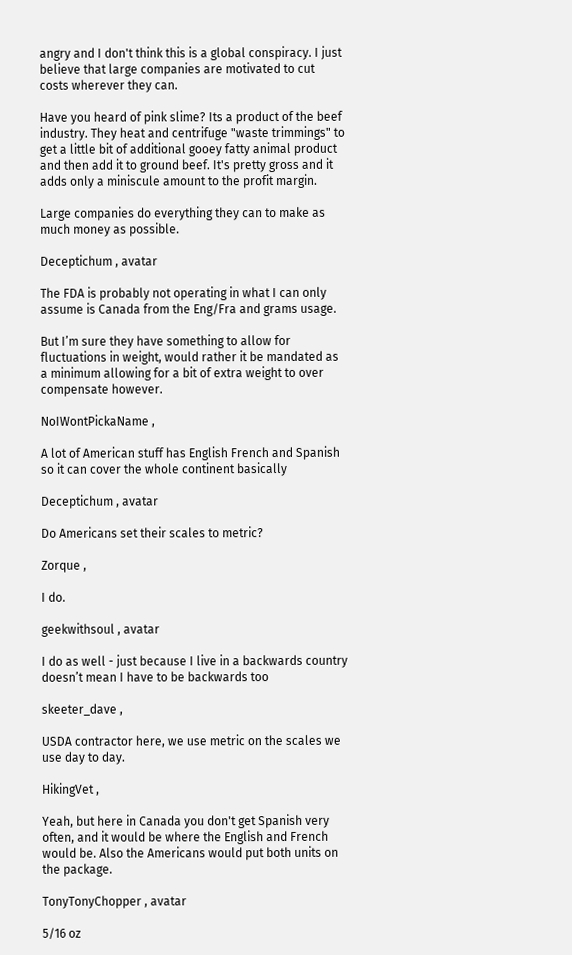angry and I don't think this is a global conspiracy. I just believe that large companies are motivated to cut costs wherever they can.

Have you heard of pink slime? Its a product of the beef industry. They heat and centrifuge "waste trimmings" to get a little bit of additional gooey fatty animal product and then add it to ground beef. It's pretty gross and it adds only a miniscule amount to the profit margin.

Large companies do everything they can to make as much money as possible.

Deceptichum , avatar

The FDA is probably not operating in what I can only assume is Canada from the Eng/Fra and grams usage.

But I’m sure they have something to allow for fluctuations in weight, would rather it be mandated as a minimum allowing for a bit of extra weight to over compensate however.

NoIWontPickaName ,

A lot of American stuff has English French and Spanish so it can cover the whole continent basically

Deceptichum , avatar

Do Americans set their scales to metric?

Zorque ,

I do.

geekwithsoul , avatar

I do as well - just because I live in a backwards country doesn’t mean I have to be backwards too

skeeter_dave ,

USDA contractor here, we use metric on the scales we use day to day.

HikingVet ,

Yeah, but here in Canada you don't get Spanish very often, and it would be where the English and French would be. Also the Americans would put both units on the package.

TonyTonyChopper , avatar

5/16 oz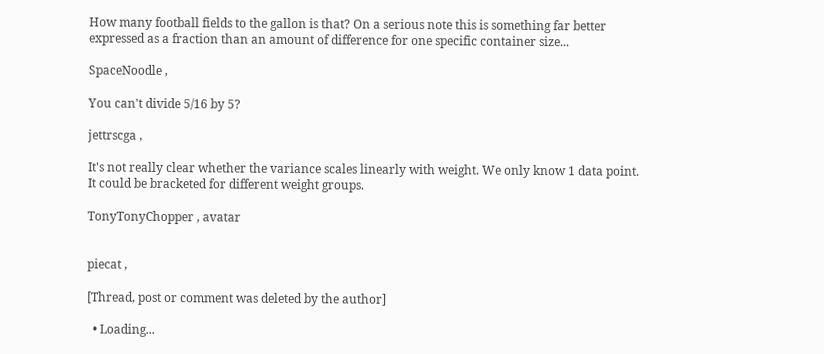How many football fields to the gallon is that? On a serious note this is something far better expressed as a fraction than an amount of difference for one specific container size...

SpaceNoodle ,

You can't divide 5/16 by 5?

jettrscga ,

It's not really clear whether the variance scales linearly with weight. We only know 1 data point. It could be bracketed for different weight groups.

TonyTonyChopper , avatar


piecat ,

[Thread, post or comment was deleted by the author]

  • Loading...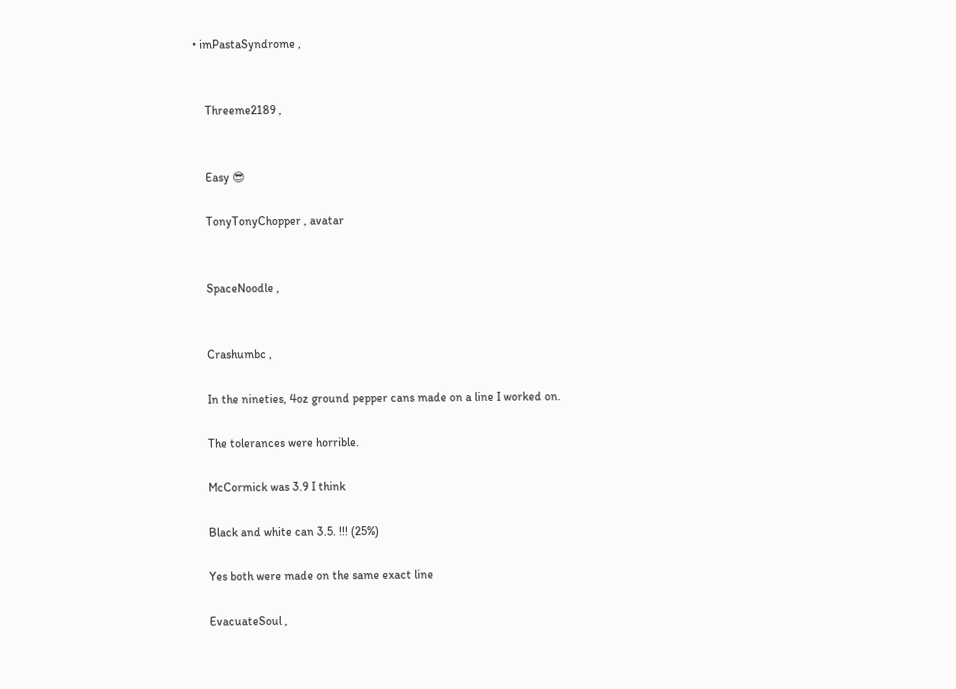• imPastaSyndrome ,


    Threeme2189 ,


    Easy 😎

    TonyTonyChopper , avatar


    SpaceNoodle ,


    Crashumbc ,

    In the nineties, 4oz ground pepper cans made on a line I worked on.

    The tolerances were horrible.

    McCormick was 3.9 I think

    Black and white can 3.5. !!! (25%)

    Yes both were made on the same exact line

    EvacuateSoul ,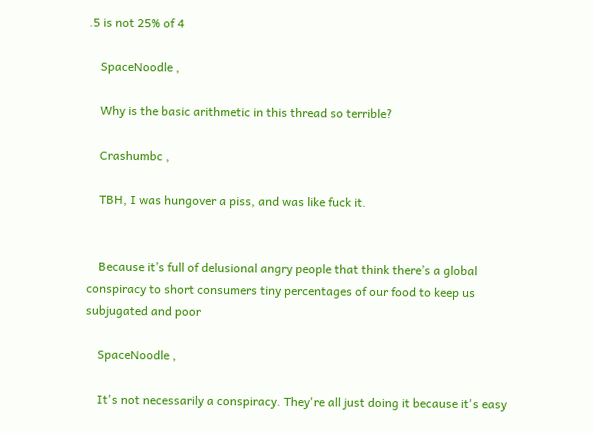.5 is not 25% of 4

    SpaceNoodle ,

    Why is the basic arithmetic in this thread so terrible?

    Crashumbc ,

    TBH, I was hungover a piss, and was like fuck it.


    Because it’s full of delusional angry people that think there’s a global conspiracy to short consumers tiny percentages of our food to keep us subjugated and poor

    SpaceNoodle ,

    It's not necessarily a conspiracy. They're all just doing it because it's easy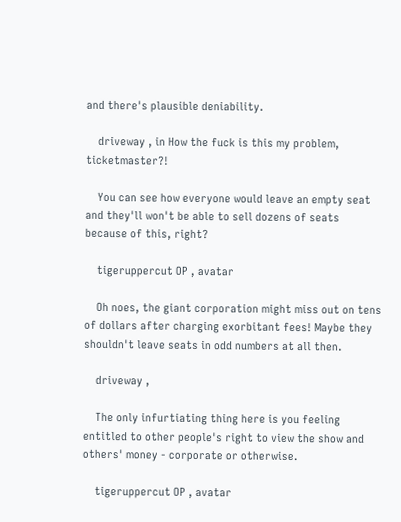and there's plausible deniability.

    driveway , in How the fuck is this my problem, ticketmaster?!

    You can see how everyone would leave an empty seat and they'll won't be able to sell dozens of seats because of this, right?

    tigeruppercut OP , avatar

    Oh noes, the giant corporation might miss out on tens of dollars after charging exorbitant fees! Maybe they shouldn't leave seats in odd numbers at all then.

    driveway ,

    The only infurtiating thing here is you feeling entitled to other people's right to view the show and others' money - corporate or otherwise.

    tigeruppercut OP , avatar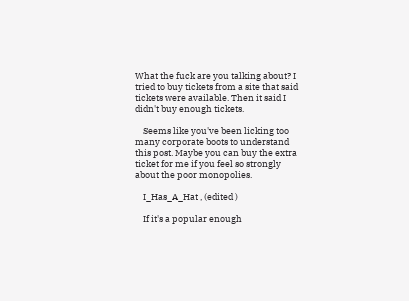What the fuck are you talking about? I tried to buy tickets from a site that said tickets were available. Then it said I didn't buy enough tickets.

    Seems like you've been licking too many corporate boots to understand this post. Maybe you can buy the extra ticket for me if you feel so strongly about the poor monopolies.

    I_Has_A_Hat , (edited )

    If it's a popular enough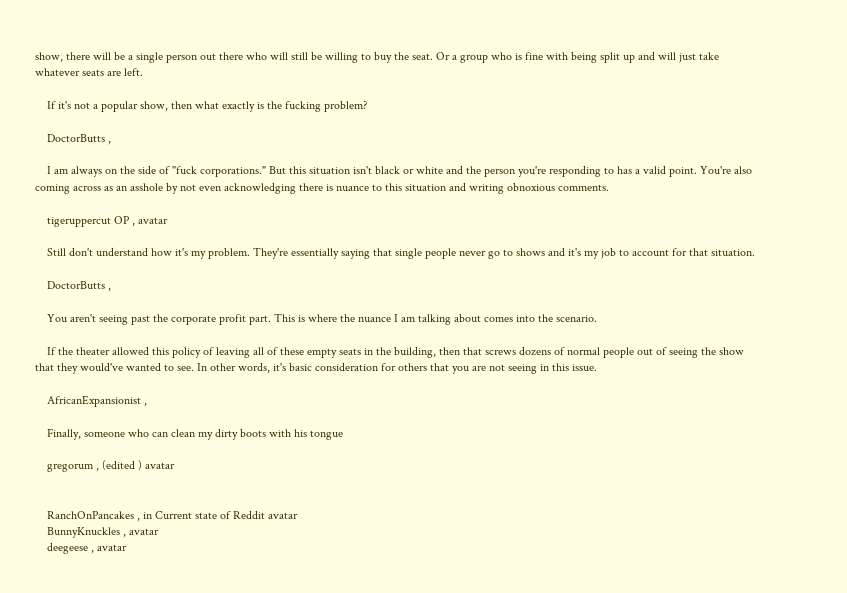show, there will be a single person out there who will still be willing to buy the seat. Or a group who is fine with being split up and will just take whatever seats are left.

    If it's not a popular show, then what exactly is the fucking problem?

    DoctorButts ,

    I am always on the side of "fuck corporations." But this situation isn't black or white and the person you're responding to has a valid point. You're also coming across as an asshole by not even acknowledging there is nuance to this situation and writing obnoxious comments.

    tigeruppercut OP , avatar

    Still don't understand how it's my problem. They're essentially saying that single people never go to shows and it's my job to account for that situation.

    DoctorButts ,

    You aren't seeing past the corporate profit part. This is where the nuance I am talking about comes into the scenario.

    If the theater allowed this policy of leaving all of these empty seats in the building, then that screws dozens of normal people out of seeing the show that they would've wanted to see. In other words, it's basic consideration for others that you are not seeing in this issue.

    AfricanExpansionist ,

    Finally, someone who can clean my dirty boots with his tongue

    gregorum , (edited ) avatar


    RanchOnPancakes , in Current state of Reddit avatar
    BunnyKnuckles , avatar
    deegeese , avatar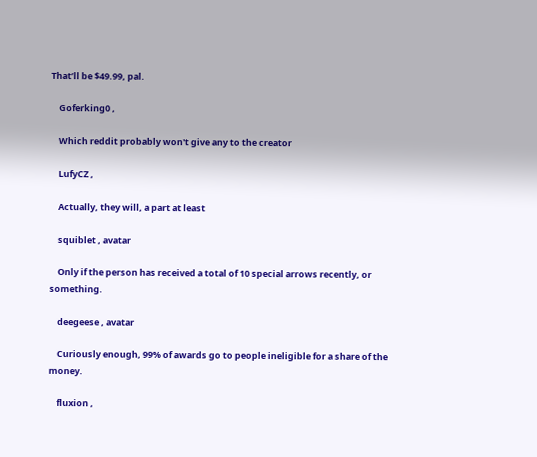That’ll be $49.99, pal.

    Goferking0 ,

    Which reddit probably won't give any to the creator

    LufyCZ ,

    Actually, they will, a part at least

    squiblet , avatar

    Only if the person has received a total of 10 special arrows recently, or something.

    deegeese , avatar

    Curiously enough, 99% of awards go to people ineligible for a share of the money.

    fluxion ,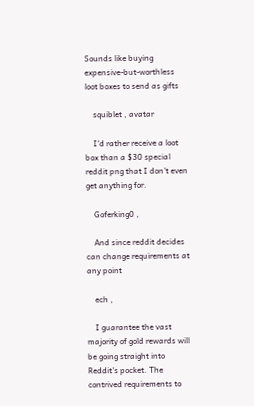Sounds like buying expensive-but-worthless loot boxes to send as gifts

    squiblet , avatar

    I'd rather receive a loot box than a $30 special reddit png that I don't even get anything for.

    Goferking0 ,

    And since reddit decides can change requirements at any point

    ech ,

    I guarantee the vast majority of gold rewards will be going straight into Reddit's pocket. The contrived requirements to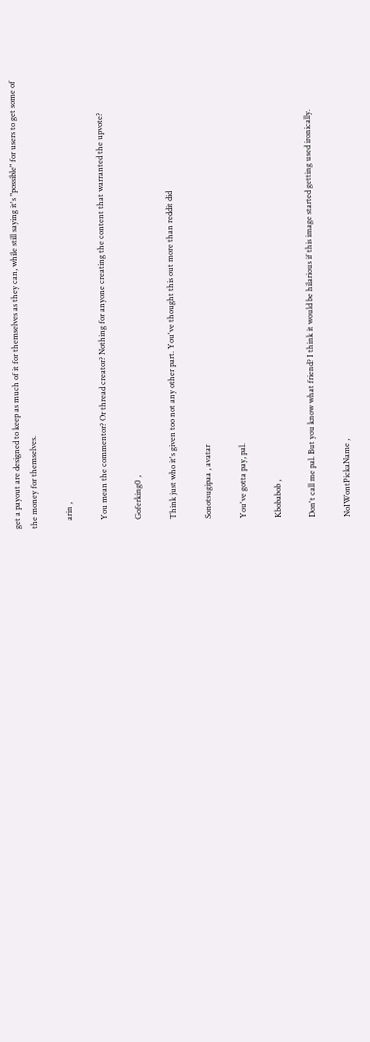get a payout are designed to keep as much of it for themselves as they can, while still saying it's "possible" for users to get some of the money for themselves.

    arin ,

    You mean the commentor? Or thread creator? Nothing for anyone creating the content that warranted the upvote?

    Goferking0 ,

    Think just who it's given too not any other part. You've thought this out more than reddit did

    Sonotsugipaa , avatar

    You've gotta pay, pal.

    Kbobabob ,

    Don't call me pal. But you know what friend? I think it would be hilarious if this image started getting used ironically.

    NoIWontPickaName ,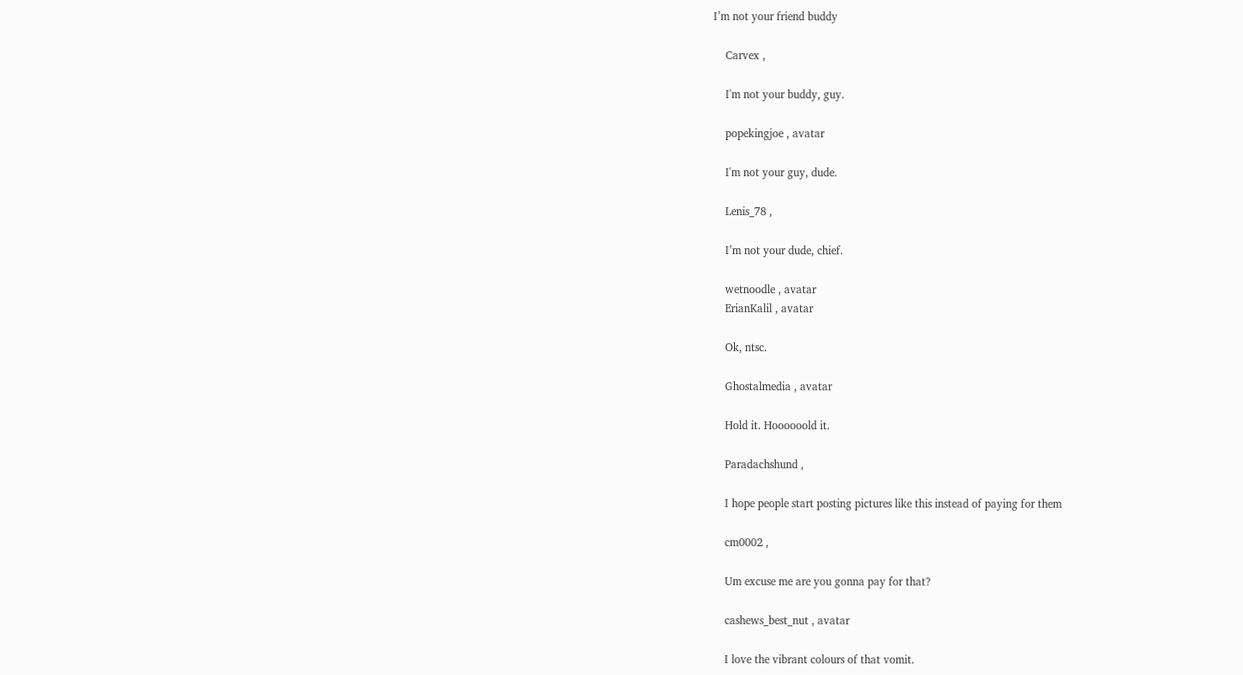I’m not your friend buddy

    Carvex ,

    I'm not your buddy, guy.

    popekingjoe , avatar

    I'm not your guy, dude.

    Lenis_78 ,

    I’m not your dude, chief.

    wetnoodle , avatar
    ErianKalil , avatar

    Ok, ntsc.

    Ghostalmedia , avatar

    Hold it. Hoooooold it.

    Paradachshund ,

    I hope people start posting pictures like this instead of paying for them

    cm0002 ,

    Um excuse me are you gonna pay for that?

    cashews_best_nut , avatar

    I love the vibrant colours of that vomit.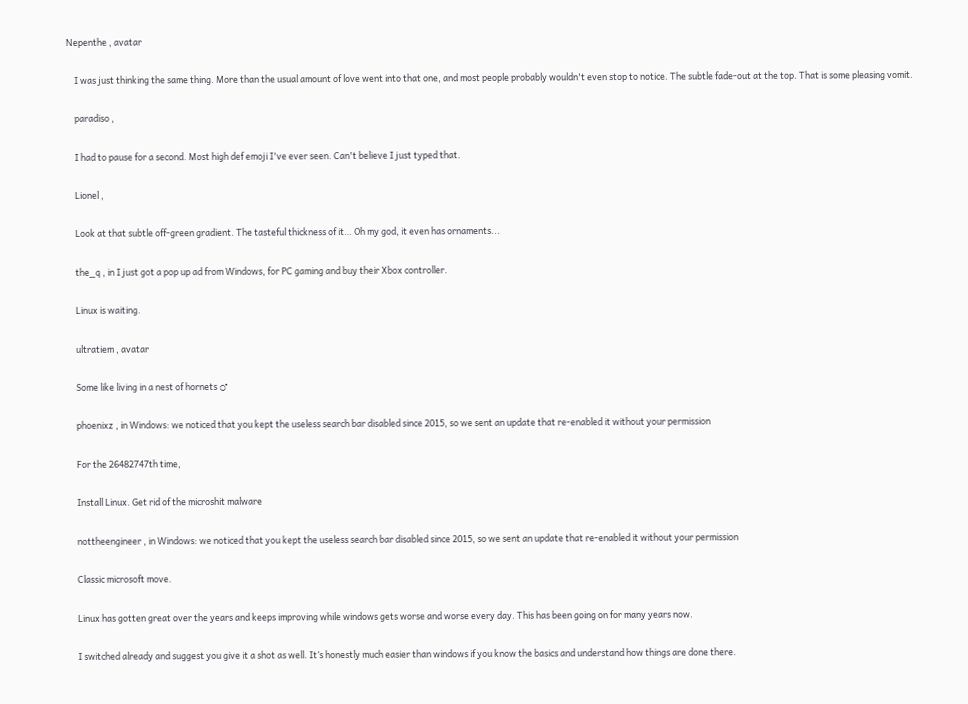Nepenthe , avatar

    I was just thinking the same thing. More than the usual amount of love went into that one, and most people probably wouldn't even stop to notice. The subtle fade-out at the top. That is some pleasing vomit.

    paradiso ,

    I had to pause for a second. Most high def emoji I've ever seen. Can't believe I just typed that.

    Lionel ,

    Look at that subtle off-green gradient. The tasteful thickness of it… Oh my god, it even has ornaments...

    the_q , in I just got a pop up ad from Windows, for PC gaming and buy their Xbox controller.

    Linux is waiting.

    ultratiem , avatar

    Some like living in a nest of hornets ♂

    phoenixz , in Windows: we noticed that you kept the useless search bar disabled since 2015, so we sent an update that re-enabled it without your permission

    For the 26482747th time,

    Install Linux. Get rid of the microshit malware

    nottheengineer , in Windows: we noticed that you kept the useless search bar disabled since 2015, so we sent an update that re-enabled it without your permission

    Classic microsoft move.

    Linux has gotten great over the years and keeps improving while windows gets worse and worse every day. This has been going on for many years now.

    I switched already and suggest you give it a shot as well. It’s honestly much easier than windows if you know the basics and understand how things are done there.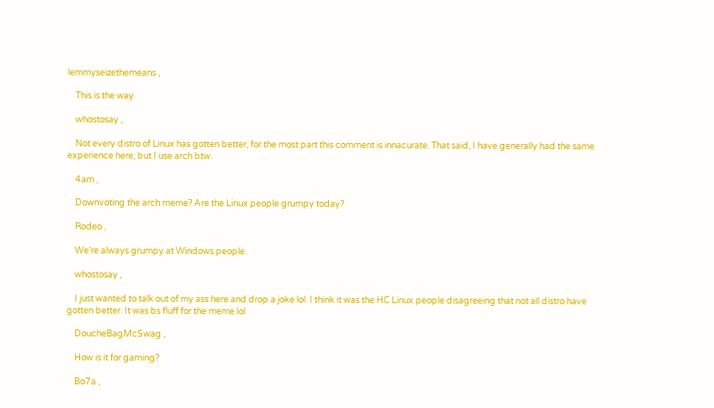lemmyseizethemeans ,

    This is the way

    whostosay ,

    Not every distro of Linux has gotten better, for the most part this comment is innacurate. That said, I have generally had the same experience here, but I use arch btw.

    4am ,

    Downvoting the arch meme? Are the Linux people grumpy today?

    Rodeo ,

    We’re always grumpy at Windows people.

    whostosay ,

    I just wanted to talk out of my ass here and drop a joke lol. I think it was the HC Linux people disagreeing that not all distro have gotten better. It was bs fluff for the meme lol

    DoucheBagMcSwag ,

    How is it for gaming?

    Bo7a ,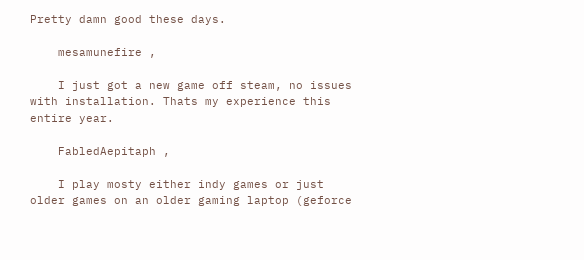Pretty damn good these days.

    mesamunefire ,

    I just got a new game off steam, no issues with installation. Thats my experience this entire year.

    FabledAepitaph ,

    I play mosty either indy games or just older games on an older gaming laptop (geforce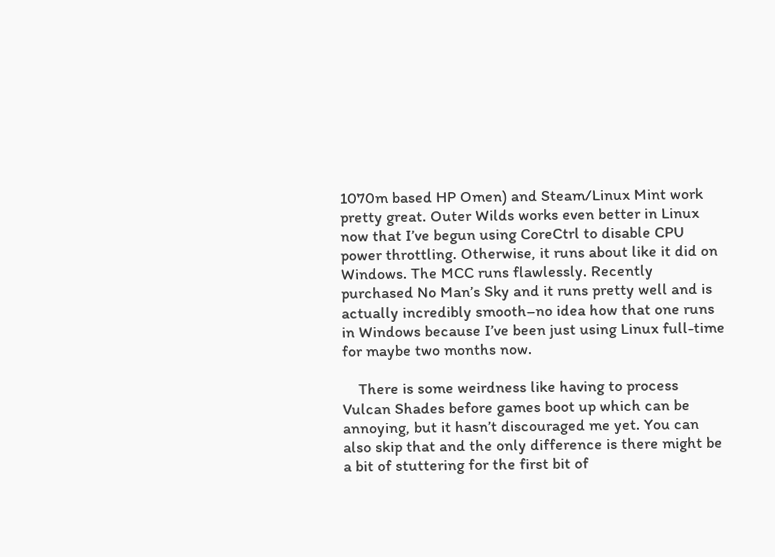1070m based HP Omen) and Steam/Linux Mint work pretty great. Outer Wilds works even better in Linux now that I’ve begun using CoreCtrl to disable CPU power throttling. Otherwise, it runs about like it did on Windows. The MCC runs flawlessly. Recently purchased No Man’s Sky and it runs pretty well and is actually incredibly smooth–no idea how that one runs in Windows because I’ve been just using Linux full-time for maybe two months now.

    There is some weirdness like having to process Vulcan Shades before games boot up which can be annoying, but it hasn’t discouraged me yet. You can also skip that and the only difference is there might be a bit of stuttering for the first bit of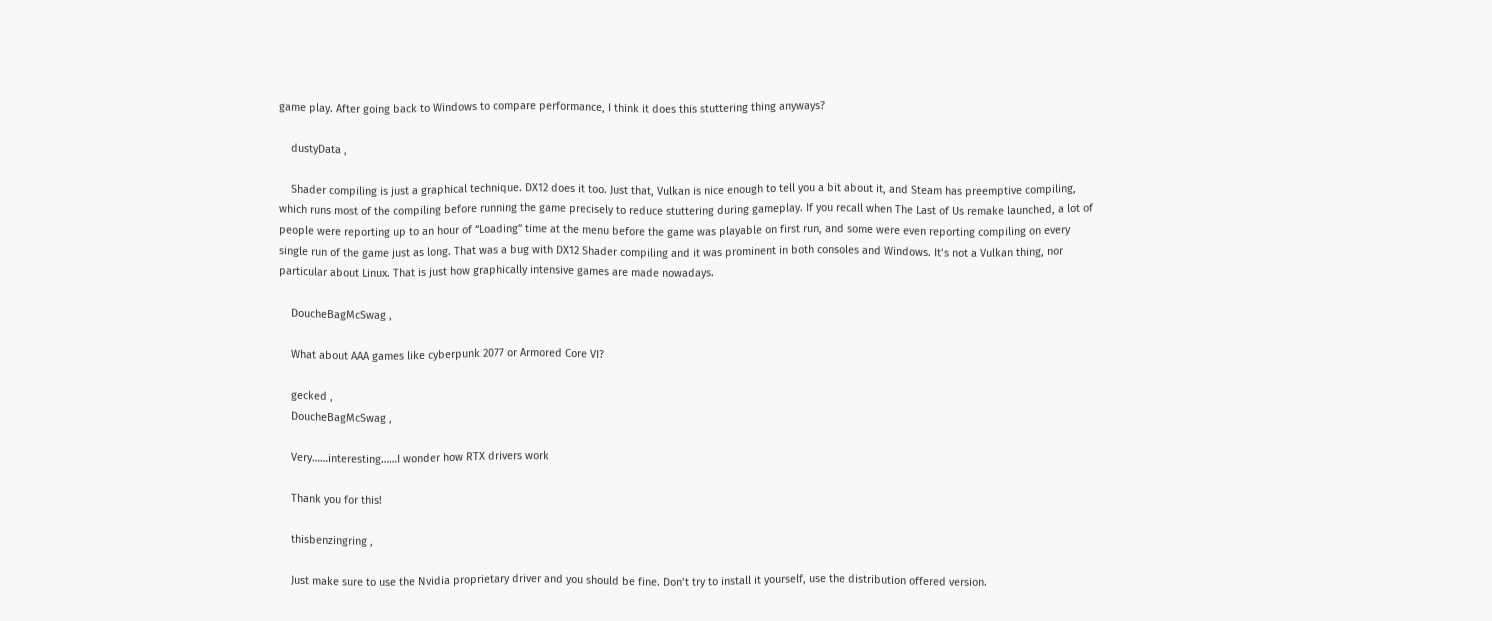game play. After going back to Windows to compare performance, I think it does this stuttering thing anyways?

    dustyData ,

    Shader compiling is just a graphical technique. DX12 does it too. Just that, Vulkan is nice enough to tell you a bit about it, and Steam has preemptive compiling, which runs most of the compiling before running the game precisely to reduce stuttering during gameplay. If you recall when The Last of Us remake launched, a lot of people were reporting up to an hour of “Loading” time at the menu before the game was playable on first run, and some were even reporting compiling on every single run of the game just as long. That was a bug with DX12 Shader compiling and it was prominent in both consoles and Windows. It’s not a Vulkan thing, nor particular about Linux. That is just how graphically intensive games are made nowadays.

    DoucheBagMcSwag ,

    What about AAA games like cyberpunk 2077 or Armored Core VI?

    gecked ,
    DoucheBagMcSwag ,

    Very……interesting……I wonder how RTX drivers work

    Thank you for this!

    thisbenzingring ,

    Just make sure to use the Nvidia proprietary driver and you should be fine. Don’t try to install it yourself, use the distribution offered version.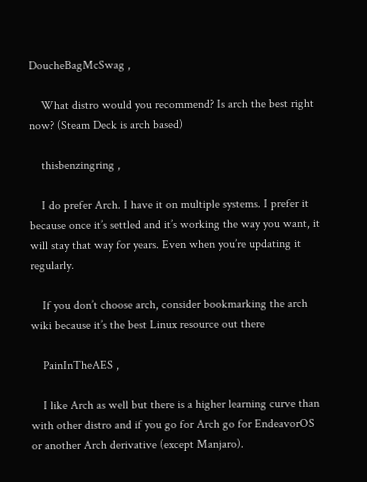DoucheBagMcSwag ,

    What distro would you recommend? Is arch the best right now? (Steam Deck is arch based)

    thisbenzingring ,

    I do prefer Arch. I have it on multiple systems. I prefer it because once it’s settled and it’s working the way you want, it will stay that way for years. Even when you’re updating it regularly.

    If you don’t choose arch, consider bookmarking the arch wiki because it’s the best Linux resource out there

    PainInTheAES ,

    I like Arch as well but there is a higher learning curve than with other distro and if you go for Arch go for EndeavorOS or another Arch derivative (except Manjaro).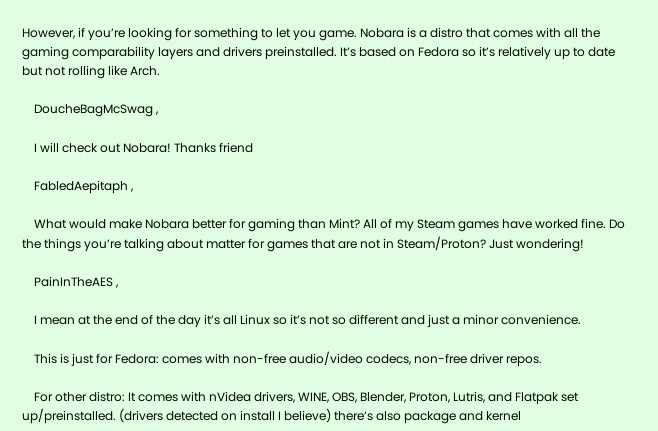However, if you’re looking for something to let you game. Nobara is a distro that comes with all the gaming comparability layers and drivers preinstalled. It’s based on Fedora so it’s relatively up to date but not rolling like Arch.

    DoucheBagMcSwag ,

    I will check out Nobara! Thanks friend

    FabledAepitaph ,

    What would make Nobara better for gaming than Mint? All of my Steam games have worked fine. Do the things you’re talking about matter for games that are not in Steam/Proton? Just wondering!

    PainInTheAES ,

    I mean at the end of the day it’s all Linux so it’s not so different and just a minor convenience.

    This is just for Fedora: comes with non-free audio/video codecs, non-free driver repos.

    For other distro: It comes with nVidea drivers, WINE, OBS, Blender, Proton, Lutris, and Flatpak set up/preinstalled. (drivers detected on install I believe) there’s also package and kernel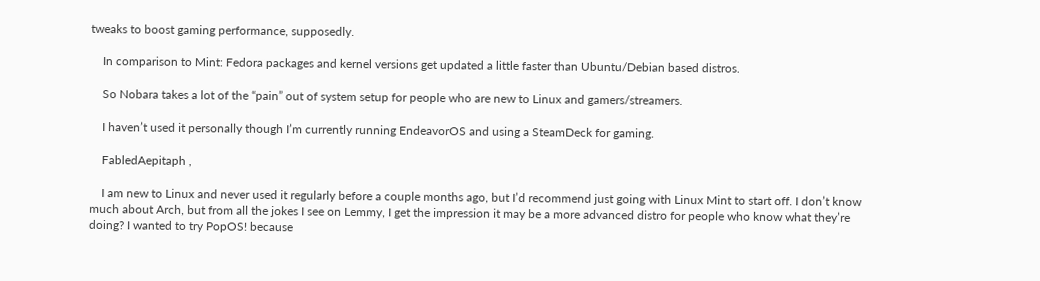tweaks to boost gaming performance, supposedly.

    In comparison to Mint: Fedora packages and kernel versions get updated a little faster than Ubuntu/Debian based distros.

    So Nobara takes a lot of the “pain” out of system setup for people who are new to Linux and gamers/streamers.

    I haven’t used it personally though I’m currently running EndeavorOS and using a SteamDeck for gaming.

    FabledAepitaph ,

    I am new to Linux and never used it regularly before a couple months ago, but I’d recommend just going with Linux Mint to start off. I don’t know much about Arch, but from all the jokes I see on Lemmy, I get the impression it may be a more advanced distro for people who know what they’re doing? I wanted to try PopOS! because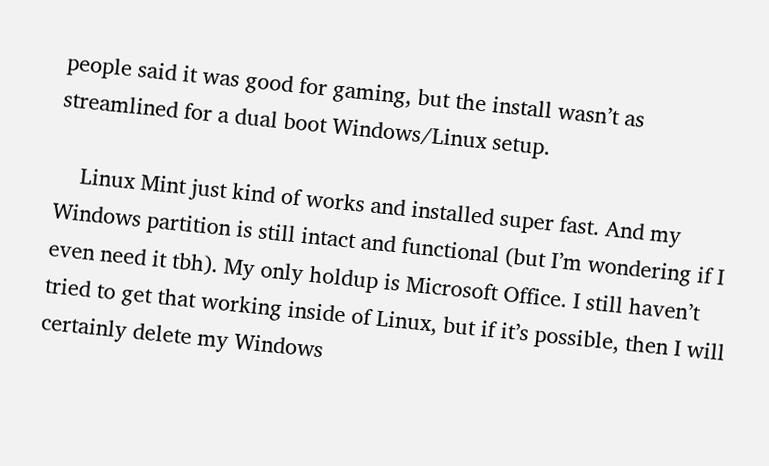people said it was good for gaming, but the install wasn’t as streamlined for a dual boot Windows/Linux setup.

    Linux Mint just kind of works and installed super fast. And my Windows partition is still intact and functional (but I’m wondering if I even need it tbh). My only holdup is Microsoft Office. I still haven’t tried to get that working inside of Linux, but if it’s possible, then I will certainly delete my Windows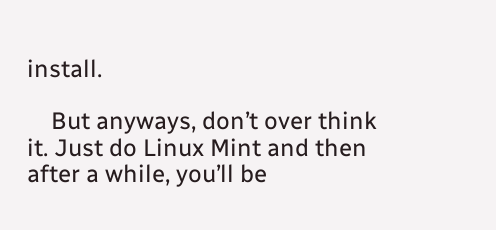install.

    But anyways, don’t over think it. Just do Linux Mint and then after a while, you’ll be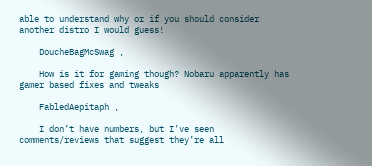able to understand why or if you should consider another distro I would guess!

    DoucheBagMcSwag ,

    How is it for gaming though? Nobaru apparently has gamer based fixes and tweaks

    FabledAepitaph ,

    I don’t have numbers, but I’ve seen comments/reviews that suggest they’re all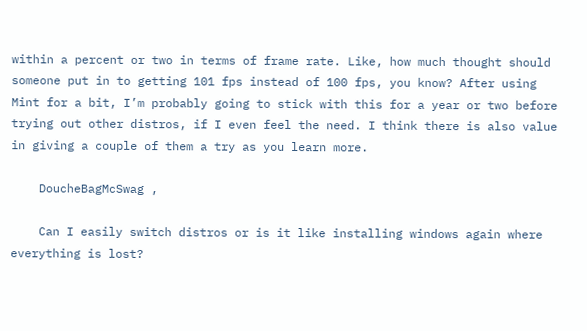within a percent or two in terms of frame rate. Like, how much thought should someone put in to getting 101 fps instead of 100 fps, you know? After using Mint for a bit, I’m probably going to stick with this for a year or two before trying out other distros, if I even feel the need. I think there is also value in giving a couple of them a try as you learn more.

    DoucheBagMcSwag ,

    Can I easily switch distros or is it like installing windows again where everything is lost?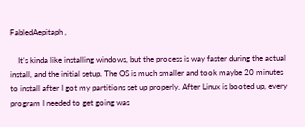FabledAepitaph ,

    It’s kinda like installing windows, but the process is way faster during the actual install, and the initial setup. The OS is much smaller and took maybe 20 minutes to install after I got my partitions set up properly. After Linux is booted up, every program I needed to get going was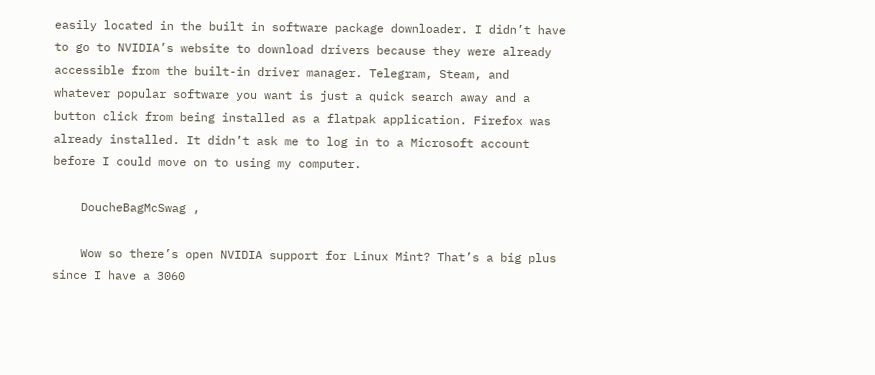easily located in the built in software package downloader. I didn’t have to go to NVIDIA’s website to download drivers because they were already accessible from the built-in driver manager. Telegram, Steam, and whatever popular software you want is just a quick search away and a button click from being installed as a flatpak application. Firefox was already installed. It didn’t ask me to log in to a Microsoft account before I could move on to using my computer.

    DoucheBagMcSwag ,

    Wow so there’s open NVIDIA support for Linux Mint? That’s a big plus since I have a 3060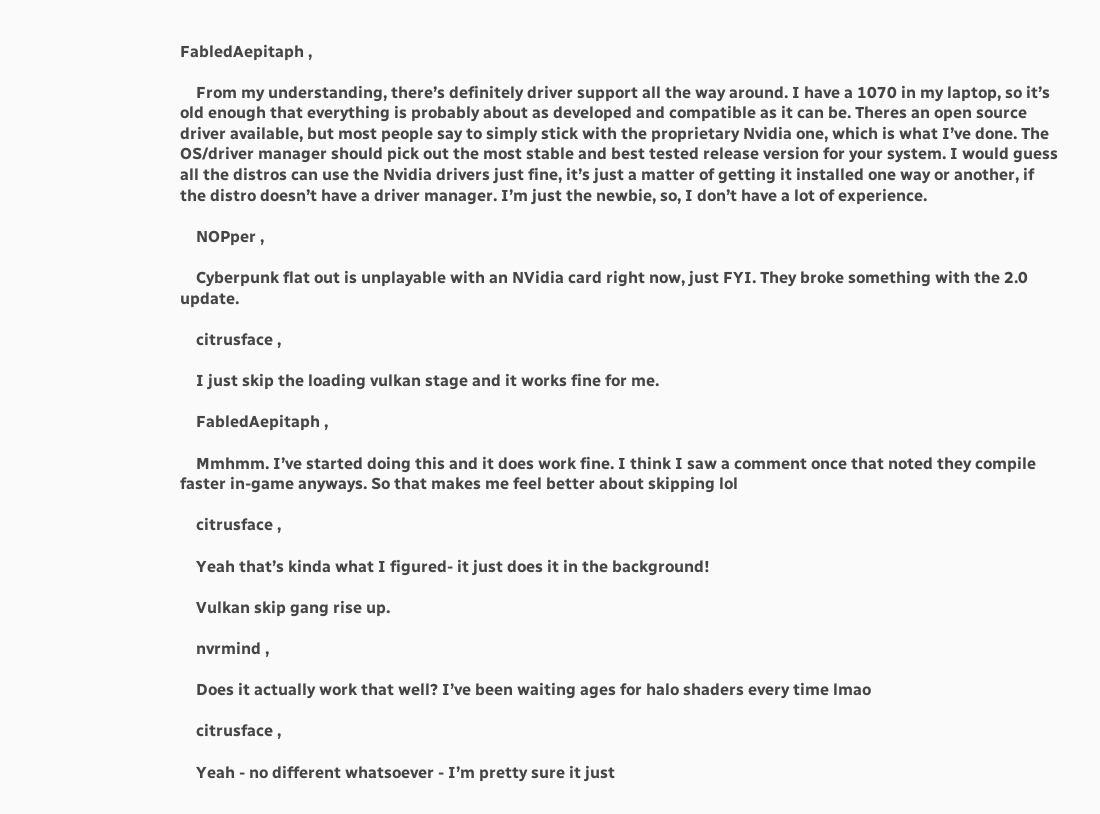FabledAepitaph ,

    From my understanding, there’s definitely driver support all the way around. I have a 1070 in my laptop, so it’s old enough that everything is probably about as developed and compatible as it can be. Theres an open source driver available, but most people say to simply stick with the proprietary Nvidia one, which is what I’ve done. The OS/driver manager should pick out the most stable and best tested release version for your system. I would guess all the distros can use the Nvidia drivers just fine, it’s just a matter of getting it installed one way or another, if the distro doesn’t have a driver manager. I’m just the newbie, so, I don’t have a lot of experience.

    NOPper ,

    Cyberpunk flat out is unplayable with an NVidia card right now, just FYI. They broke something with the 2.0 update.

    citrusface ,

    I just skip the loading vulkan stage and it works fine for me.

    FabledAepitaph ,

    Mmhmm. I’ve started doing this and it does work fine. I think I saw a comment once that noted they compile faster in-game anyways. So that makes me feel better about skipping lol

    citrusface ,

    Yeah that’s kinda what I figured- it just does it in the background!

    Vulkan skip gang rise up.

    nvrmind ,

    Does it actually work that well? I’ve been waiting ages for halo shaders every time lmao

    citrusface ,

    Yeah - no different whatsoever - I’m pretty sure it just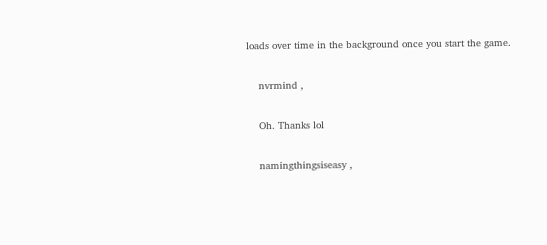loads over time in the background once you start the game.

    nvrmind ,

    Oh. Thanks lol

    namingthingsiseasy ,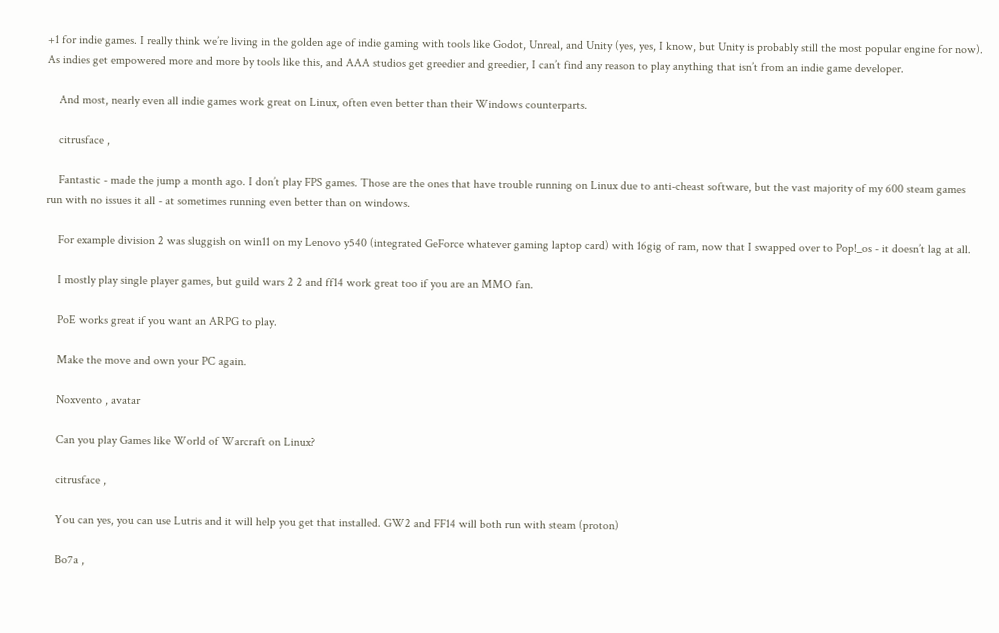+1 for indie games. I really think we’re living in the golden age of indie gaming with tools like Godot, Unreal, and Unity (yes, yes, I know, but Unity is probably still the most popular engine for now). As indies get empowered more and more by tools like this, and AAA studios get greedier and greedier, I can’t find any reason to play anything that isn’t from an indie game developer.

    And most, nearly even all indie games work great on Linux, often even better than their Windows counterparts.

    citrusface ,

    Fantastic - made the jump a month ago. I don’t play FPS games. Those are the ones that have trouble running on Linux due to anti-cheast software, but the vast majority of my 600 steam games run with no issues it all - at sometimes running even better than on windows.

    For example division 2 was sluggish on win11 on my Lenovo y540 (integrated GeForce whatever gaming laptop card) with 16gig of ram, now that I swapped over to Pop!_os - it doesn’t lag at all.

    I mostly play single player games, but guild wars 2 2 and ff14 work great too if you are an MMO fan.

    PoE works great if you want an ARPG to play.

    Make the move and own your PC again.

    Noxvento , avatar

    Can you play Games like World of Warcraft on Linux?

    citrusface ,

    You can yes, you can use Lutris and it will help you get that installed. GW2 and FF14 will both run with steam (proton)

    Bo7a ,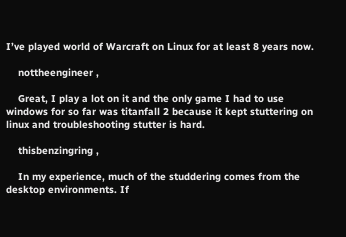I’ve played world of Warcraft on Linux for at least 8 years now.

    nottheengineer ,

    Great, I play a lot on it and the only game I had to use windows for so far was titanfall 2 because it kept stuttering on linux and troubleshooting stutter is hard.

    thisbenzingring ,

    In my experience, much of the studdering comes from the desktop environments. If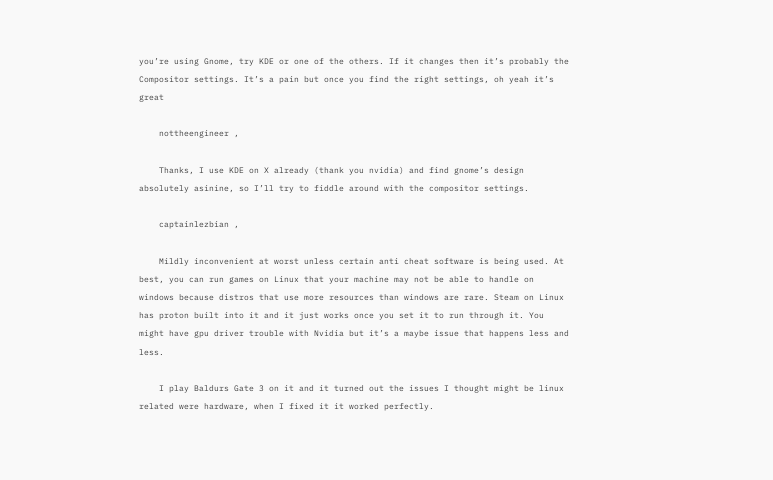you’re using Gnome, try KDE or one of the others. If it changes then it’s probably the Compositor settings. It’s a pain but once you find the right settings, oh yeah it’s great

    nottheengineer ,

    Thanks, I use KDE on X already (thank you nvidia) and find gnome’s design absolutely asinine, so I’ll try to fiddle around with the compositor settings.

    captainlezbian ,

    Mildly inconvenient at worst unless certain anti cheat software is being used. At best, you can run games on Linux that your machine may not be able to handle on windows because distros that use more resources than windows are rare. Steam on Linux has proton built into it and it just works once you set it to run through it. You might have gpu driver trouble with Nvidia but it’s a maybe issue that happens less and less.

    I play Baldurs Gate 3 on it and it turned out the issues I thought might be linux related were hardware, when I fixed it it worked perfectly.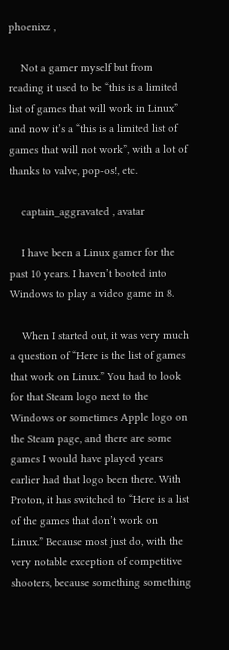phoenixz ,

    Not a gamer myself but from reading it used to be “this is a limited list of games that will work in Linux” and now it’s a “this is a limited list of games that will not work”, with a lot of thanks to valve, pop-os!, etc.

    captain_aggravated , avatar

    I have been a Linux gamer for the past 10 years. I haven’t booted into Windows to play a video game in 8.

    When I started out, it was very much a question of “Here is the list of games that work on Linux.” You had to look for that Steam logo next to the Windows or sometimes Apple logo on the Steam page, and there are some games I would have played years earlier had that logo been there. With Proton, it has switched to “Here is a list of the games that don’t work on Linux.” Because most just do, with the very notable exception of competitive shooters, because something something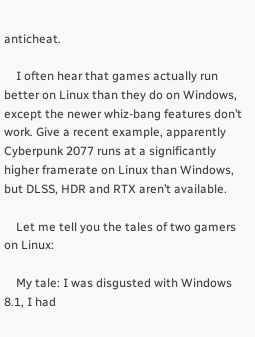anticheat.

    I often hear that games actually run better on Linux than they do on Windows, except the newer whiz-bang features don’t work. Give a recent example, apparently Cyberpunk 2077 runs at a significantly higher framerate on Linux than Windows, but DLSS, HDR and RTX aren’t available.

    Let me tell you the tales of two gamers on Linux:

    My tale: I was disgusted with Windows 8.1, I had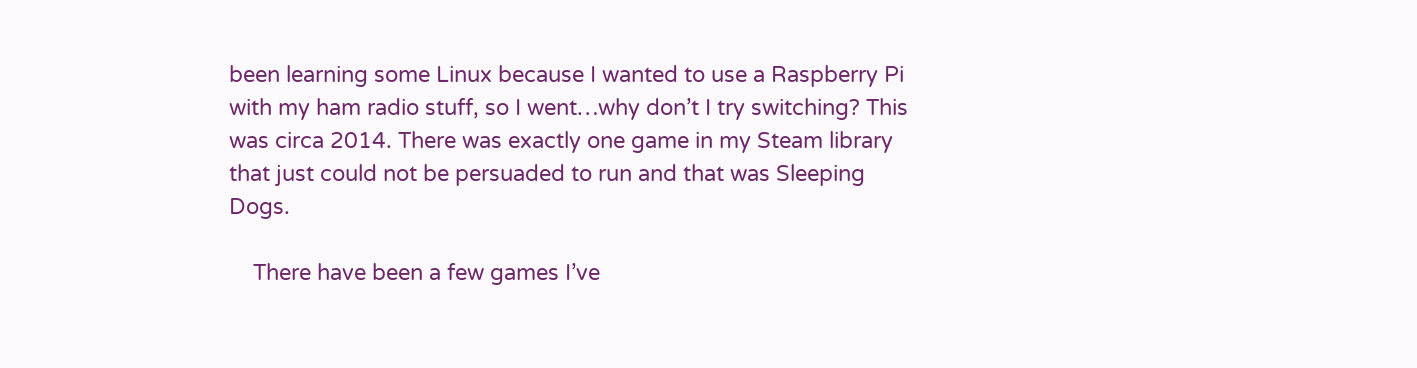been learning some Linux because I wanted to use a Raspberry Pi with my ham radio stuff, so I went…why don’t I try switching? This was circa 2014. There was exactly one game in my Steam library that just could not be persuaded to run and that was Sleeping Dogs.

    There have been a few games I’ve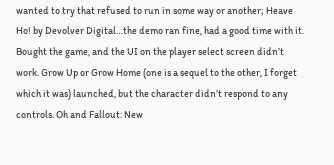wanted to try that refused to run in some way or another; Heave Ho! by Devolver Digital…the demo ran fine, had a good time with it. Bought the game, and the UI on the player select screen didn’t work. Grow Up or Grow Home (one is a sequel to the other, I forget which it was) launched, but the character didn’t respond to any controls. Oh and Fallout: New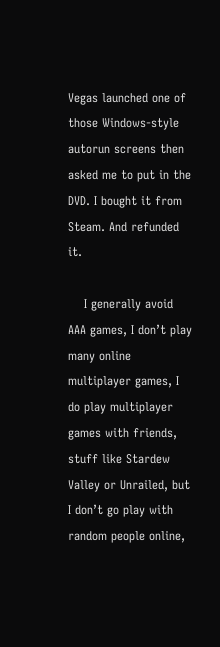Vegas launched one of those Windows-style autorun screens then asked me to put in the DVD. I bought it from Steam. And refunded it.

    I generally avoid AAA games, I don’t play many online multiplayer games, I do play multiplayer games with friends, stuff like Stardew Valley or Unrailed, but I don’t go play with random people online,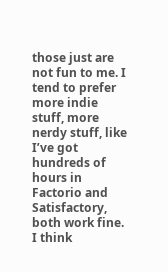those just are not fun to me. I tend to prefer more indie stuff, more nerdy stuff, like I’ve got hundreds of hours in Factorio and Satisfactory, both work fine. I think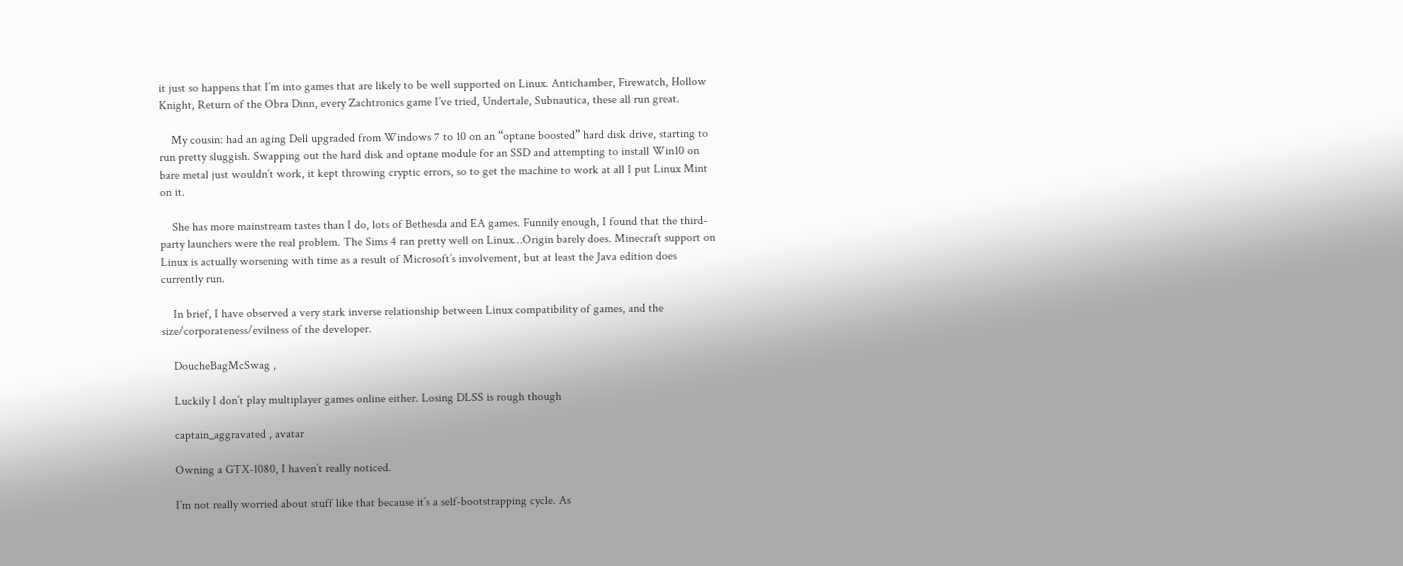it just so happens that I’m into games that are likely to be well supported on Linux. Antichamber, Firewatch, Hollow Knight, Return of the Obra Dinn, every Zachtronics game I’ve tried, Undertale, Subnautica, these all run great.

    My cousin: had an aging Dell upgraded from Windows 7 to 10 on an “optane boosted” hard disk drive, starting to run pretty sluggish. Swapping out the hard disk and optane module for an SSD and attempting to install Win10 on bare metal just wouldn’t work, it kept throwing cryptic errors, so to get the machine to work at all I put Linux Mint on it.

    She has more mainstream tastes than I do, lots of Bethesda and EA games. Funnily enough, I found that the third-party launchers were the real problem. The Sims 4 ran pretty well on Linux…Origin barely does. Minecraft support on Linux is actually worsening with time as a result of Microsoft’s involvement, but at least the Java edition does currently run.

    In brief, I have observed a very stark inverse relationship between Linux compatibility of games, and the size/corporateness/evilness of the developer.

    DoucheBagMcSwag ,

    Luckily I don’t play multiplayer games online either. Losing DLSS is rough though

    captain_aggravated , avatar

    Owning a GTX-1080, I haven’t really noticed.

    I’m not really worried about stuff like that because it’s a self-bootstrapping cycle. As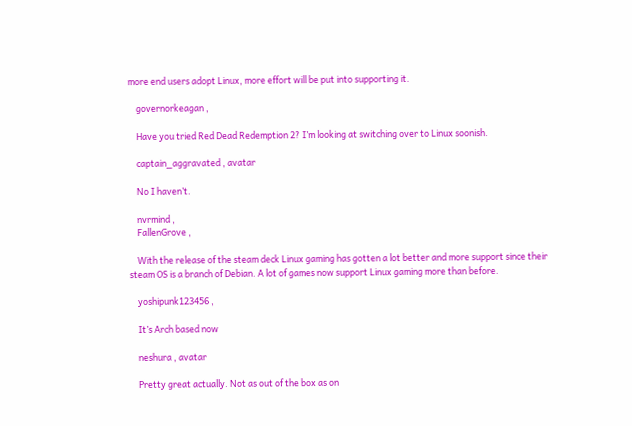more end users adopt Linux, more effort will be put into supporting it.

    governorkeagan ,

    Have you tried Red Dead Redemption 2? I’m looking at switching over to Linux soonish.

    captain_aggravated , avatar

    No I haven’t.

    nvrmind ,
    FallenGrove ,

    With the release of the steam deck Linux gaming has gotten a lot better and more support since their steam OS is a branch of Debian. A lot of games now support Linux gaming more than before.

    yoshipunk123456 ,

    It’s Arch based now

    neshura , avatar

    Pretty great actually. Not as out of the box as on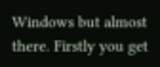Windows but almost there. Firstly you get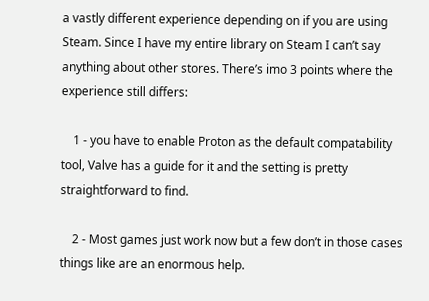a vastly different experience depending on if you are using Steam. Since I have my entire library on Steam I can’t say anything about other stores. There’s imo 3 points where the experience still differs:

    1 - you have to enable Proton as the default compatability tool, Valve has a guide for it and the setting is pretty straightforward to find.

    2 - Most games just work now but a few don’t in those cases things like are an enormous help.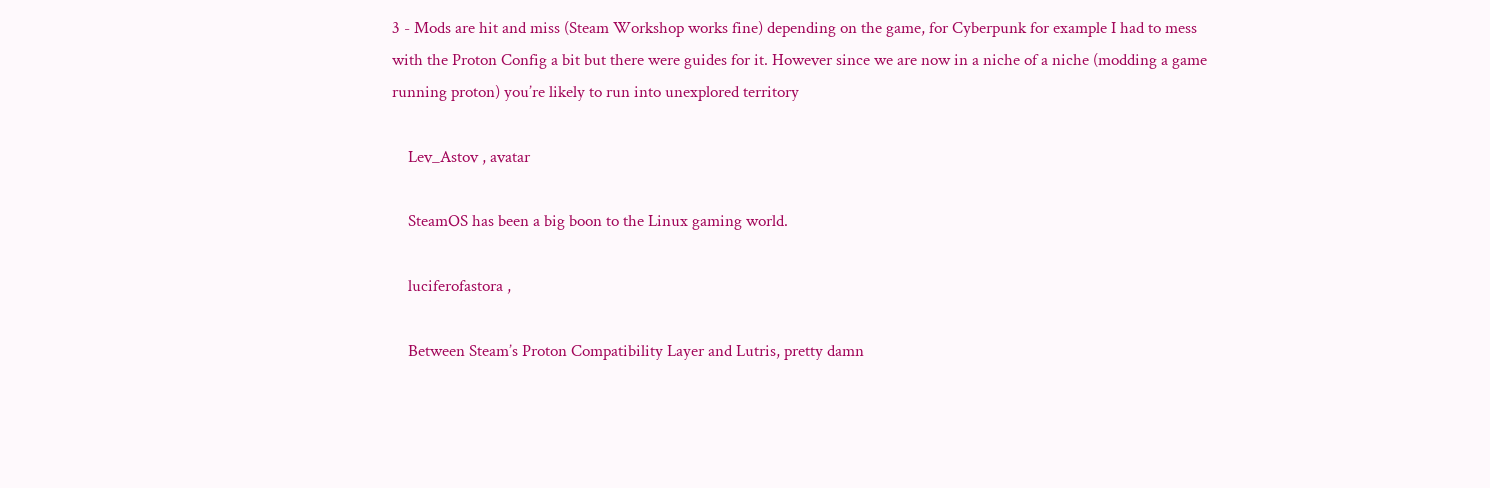3 - Mods are hit and miss (Steam Workshop works fine) depending on the game, for Cyberpunk for example I had to mess with the Proton Config a bit but there were guides for it. However since we are now in a niche of a niche (modding a game running proton) you’re likely to run into unexplored territory

    Lev_Astov , avatar

    SteamOS has been a big boon to the Linux gaming world.

    luciferofastora ,

    Between Steam’s Proton Compatibility Layer and Lutris, pretty damn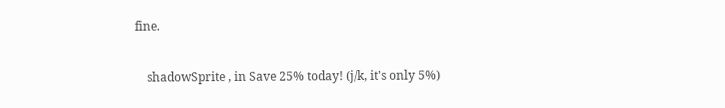fine.

    shadowSprite , in Save 25% today! (j/k, it's only 5%)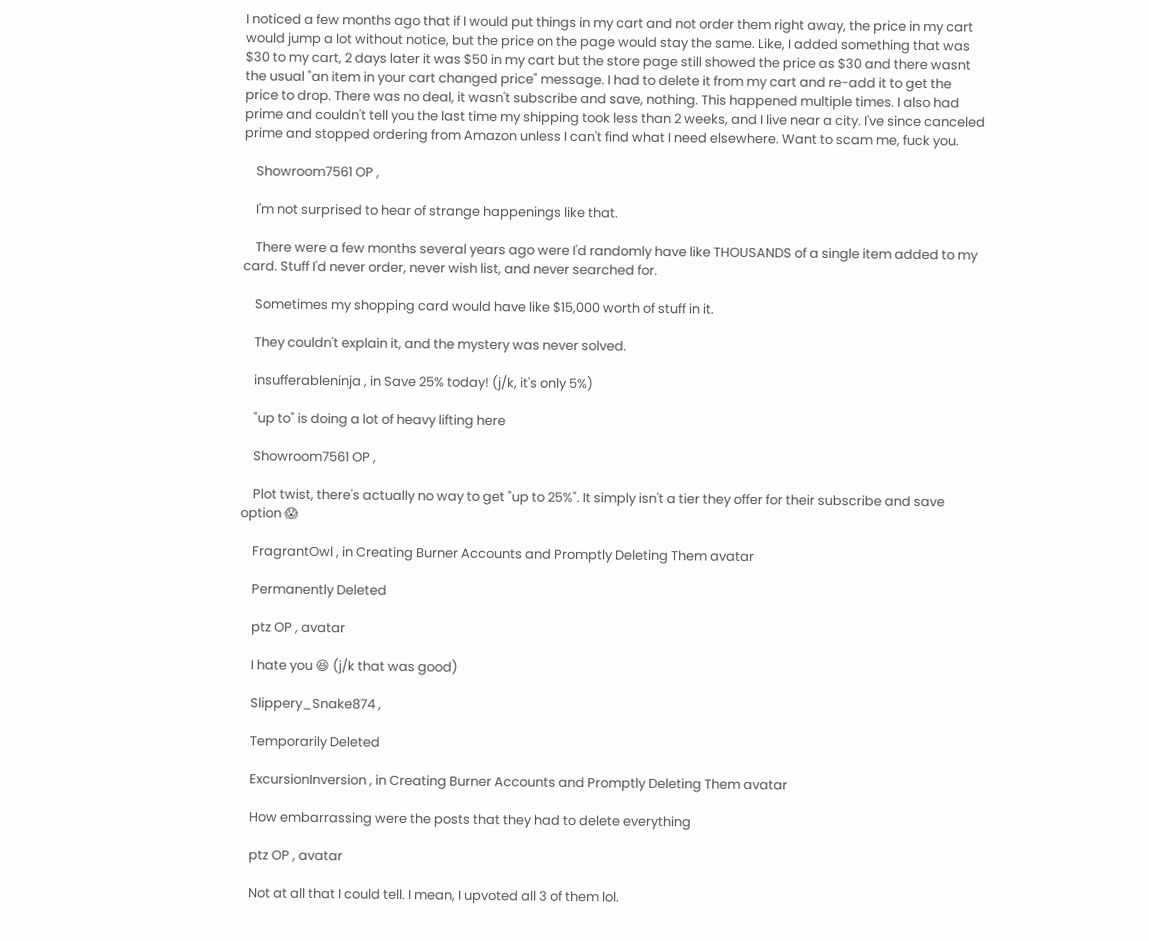I noticed a few months ago that if I would put things in my cart and not order them right away, the price in my cart would jump a lot without notice, but the price on the page would stay the same. Like, I added something that was $30 to my cart, 2 days later it was $50 in my cart but the store page still showed the price as $30 and there wasnt the usual "an item in your cart changed price" message. I had to delete it from my cart and re-add it to get the price to drop. There was no deal, it wasn't subscribe and save, nothing. This happened multiple times. I also had prime and couldn't tell you the last time my shipping took less than 2 weeks, and I live near a city. I've since canceled prime and stopped ordering from Amazon unless I can't find what I need elsewhere. Want to scam me, fuck you.

    Showroom7561 OP ,

    I'm not surprised to hear of strange happenings like that.

    There were a few months several years ago were I'd randomly have like THOUSANDS of a single item added to my card. Stuff I'd never order, never wish list, and never searched for.

    Sometimes my shopping card would have like $15,000 worth of stuff in it.

    They couldn't explain it, and the mystery was never solved.

    insufferableninja , in Save 25% today! (j/k, it's only 5%)

    "up to" is doing a lot of heavy lifting here

    Showroom7561 OP ,

    Plot twist, there's actually no way to get "up to 25%". It simply isn't a tier they offer for their subscribe and save option 😱

    FragrantOwl , in Creating Burner Accounts and Promptly Deleting Them avatar

    Permanently Deleted

    ptz OP , avatar

    I hate you 😆 (j/k that was good)

    Slippery_Snake874 ,

    Temporarily Deleted

    ExcursionInversion , in Creating Burner Accounts and Promptly Deleting Them avatar

    How embarrassing were the posts that they had to delete everything

    ptz OP , avatar

    Not at all that I could tell. I mean, I upvoted all 3 of them lol.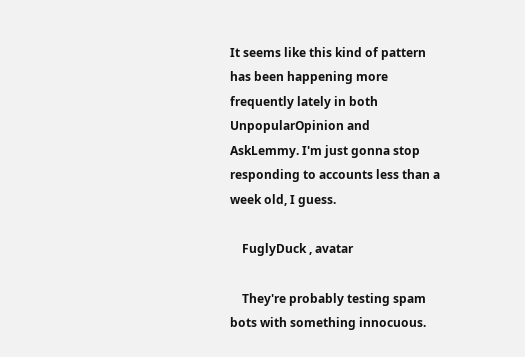It seems like this kind of pattern has been happening more frequently lately in both UnpopularOpinion and AskLemmy. I'm just gonna stop responding to accounts less than a week old, I guess.

    FuglyDuck , avatar

    They're probably testing spam bots with something innocuous.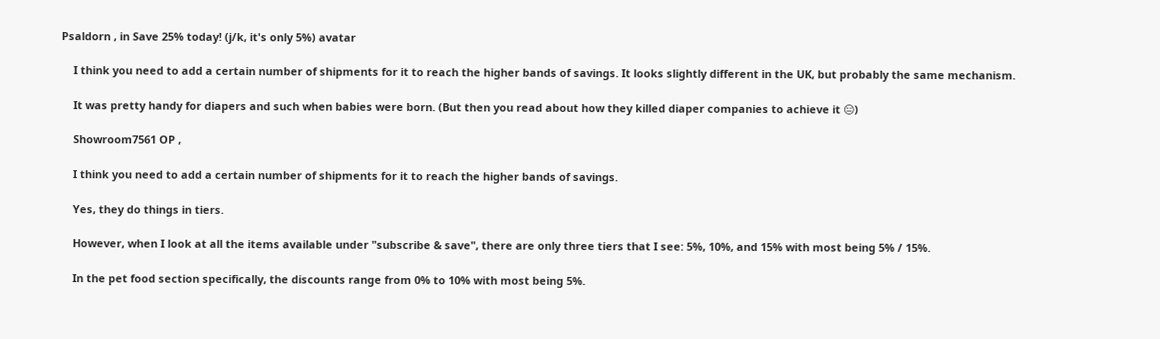Psaldorn , in Save 25% today! (j/k, it's only 5%) avatar

    I think you need to add a certain number of shipments for it to reach the higher bands of savings. It looks slightly different in the UK, but probably the same mechanism.

    It was pretty handy for diapers and such when babies were born. (But then you read about how they killed diaper companies to achieve it 😑)

    Showroom7561 OP ,

    I think you need to add a certain number of shipments for it to reach the higher bands of savings.

    Yes, they do things in tiers.

    However, when I look at all the items available under "subscribe & save", there are only three tiers that I see: 5%, 10%, and 15% with most being 5% / 15%.

    In the pet food section specifically, the discounts range from 0% to 10% with most being 5%.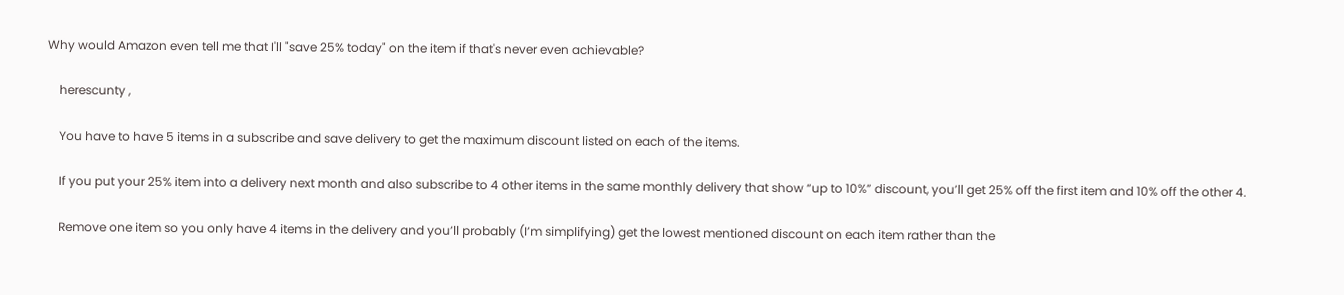Why would Amazon even tell me that I'll "save 25% today" on the item if that's never even achievable?

    herescunty ,

    You have to have 5 items in a subscribe and save delivery to get the maximum discount listed on each of the items.

    If you put your 25% item into a delivery next month and also subscribe to 4 other items in the same monthly delivery that show “up to 10%” discount, you’ll get 25% off the first item and 10% off the other 4.

    Remove one item so you only have 4 items in the delivery and you’ll probably (I’m simplifying) get the lowest mentioned discount on each item rather than the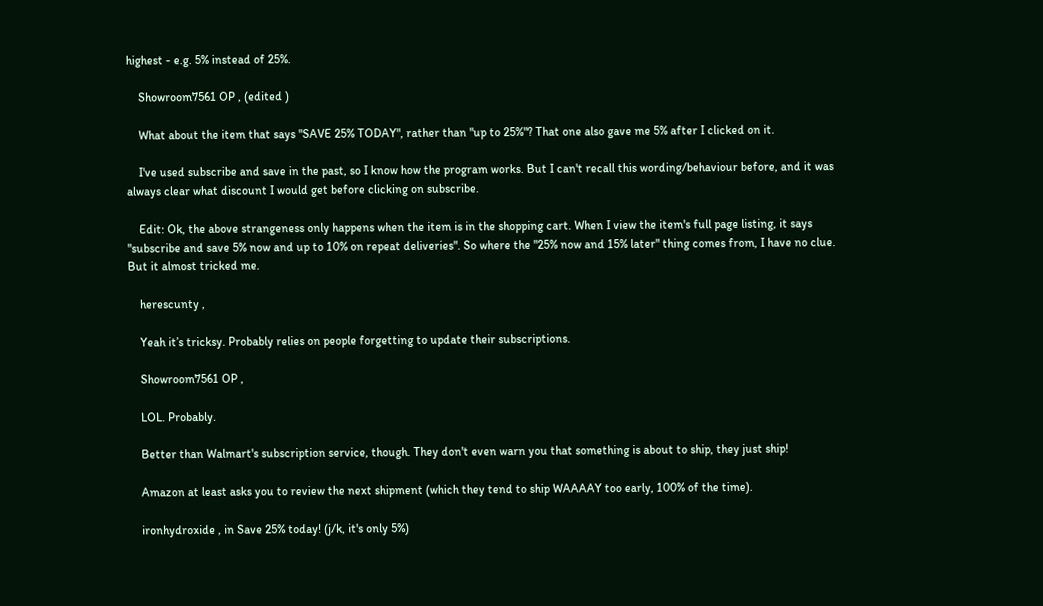highest - e.g. 5% instead of 25%.

    Showroom7561 OP , (edited )

    What about the item that says "SAVE 25% TODAY", rather than "up to 25%"? That one also gave me 5% after I clicked on it.

    I've used subscribe and save in the past, so I know how the program works. But I can't recall this wording/behaviour before, and it was always clear what discount I would get before clicking on subscribe.

    Edit: Ok, the above strangeness only happens when the item is in the shopping cart. When I view the item's full page listing, it says "subscribe and save 5% now and up to 10% on repeat deliveries". So where the "25% now and 15% later" thing comes from, I have no clue. But it almost tricked me.

    herescunty ,

    Yeah it’s tricksy. Probably relies on people forgetting to update their subscriptions.

    Showroom7561 OP ,

    LOL. Probably.

    Better than Walmart's subscription service, though. They don't even warn you that something is about to ship, they just ship!

    Amazon at least asks you to review the next shipment (which they tend to ship WAAAAY too early, 100% of the time).

    ironhydroxide , in Save 25% today! (j/k, it's only 5%)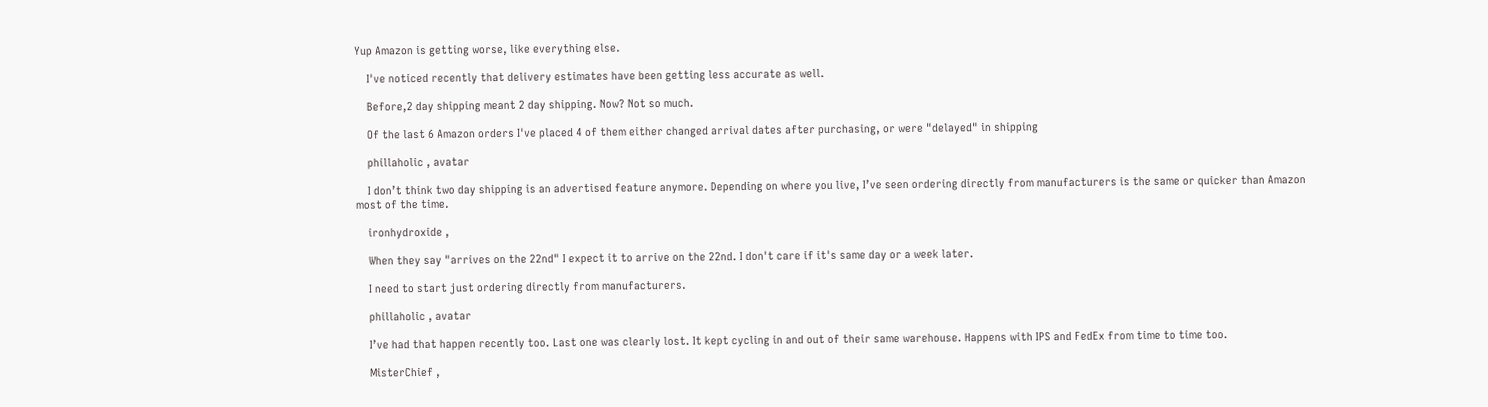Yup Amazon is getting worse, like everything else.

    I've noticed recently that delivery estimates have been getting less accurate as well.

    Before,2 day shipping meant 2 day shipping. Now? Not so much.

    Of the last 6 Amazon orders I've placed 4 of them either changed arrival dates after purchasing, or were "delayed" in shipping

    phillaholic , avatar

    I don’t think two day shipping is an advertised feature anymore. Depending on where you live, I’ve seen ordering directly from manufacturers is the same or quicker than Amazon most of the time.

    ironhydroxide ,

    When they say "arrives on the 22nd" I expect it to arrive on the 22nd. I don't care if it's same day or a week later.

    I need to start just ordering directly from manufacturers.

    phillaholic , avatar

    I’ve had that happen recently too. Last one was clearly lost. It kept cycling in and out of their same warehouse. Happens with IPS and FedEx from time to time too.

    MisterChief ,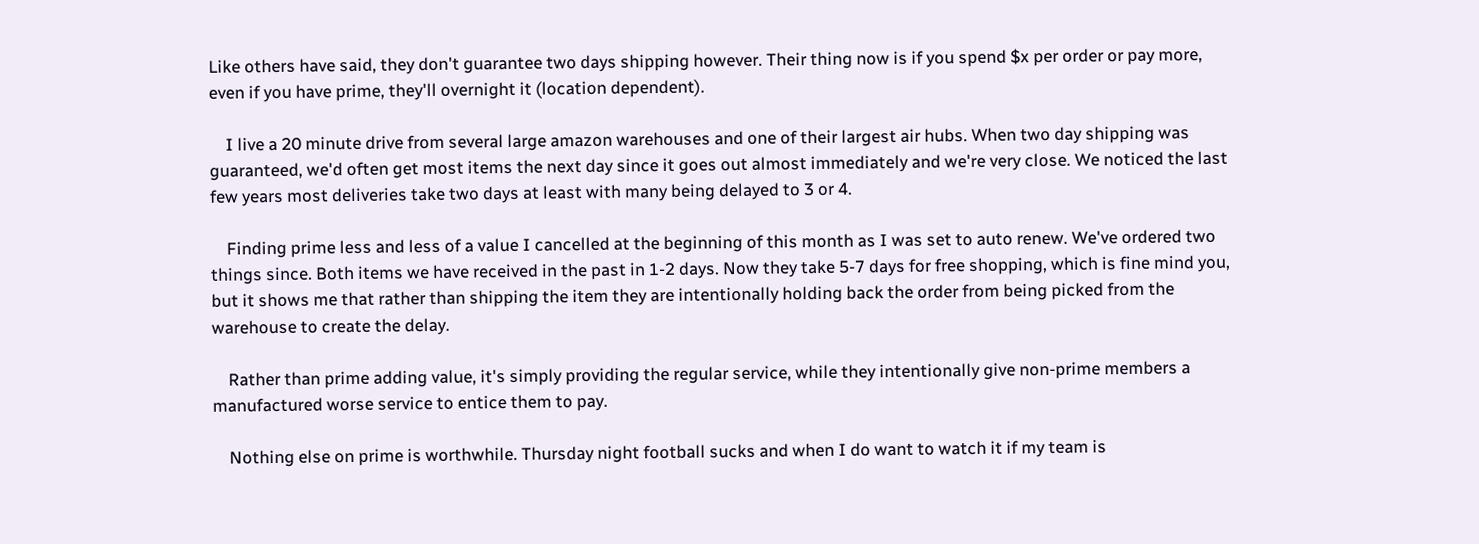Like others have said, they don't guarantee two days shipping however. Their thing now is if you spend $x per order or pay more, even if you have prime, they'll overnight it (location dependent).

    I live a 20 minute drive from several large amazon warehouses and one of their largest air hubs. When two day shipping was guaranteed, we'd often get most items the next day since it goes out almost immediately and we're very close. We noticed the last few years most deliveries take two days at least with many being delayed to 3 or 4.

    Finding prime less and less of a value I cancelled at the beginning of this month as I was set to auto renew. We've ordered two things since. Both items we have received in the past in 1-2 days. Now they take 5-7 days for free shopping, which is fine mind you, but it shows me that rather than shipping the item they are intentionally holding back the order from being picked from the warehouse to create the delay.

    Rather than prime adding value, it's simply providing the regular service, while they intentionally give non-prime members a manufactured worse service to entice them to pay.

    Nothing else on prime is worthwhile. Thursday night football sucks and when I do want to watch it if my team is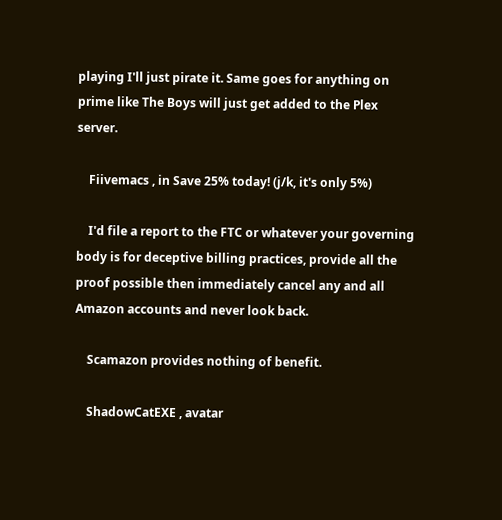playing I'll just pirate it. Same goes for anything on prime like The Boys will just get added to the Plex server.

    Fiivemacs , in Save 25% today! (j/k, it's only 5%)

    I'd file a report to the FTC or whatever your governing body is for deceptive billing practices, provide all the proof possible then immediately cancel any and all Amazon accounts and never look back.

    Scamazon provides nothing of benefit.

    ShadowCatEXE , avatar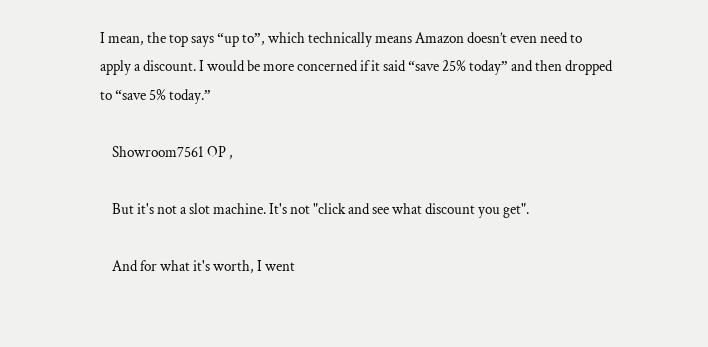I mean, the top says “up to”, which technically means Amazon doesn’t even need to apply a discount. I would be more concerned if it said “save 25% today” and then dropped to “save 5% today.”

    Showroom7561 OP ,

    But it's not a slot machine. It's not "click and see what discount you get".

    And for what it's worth, I went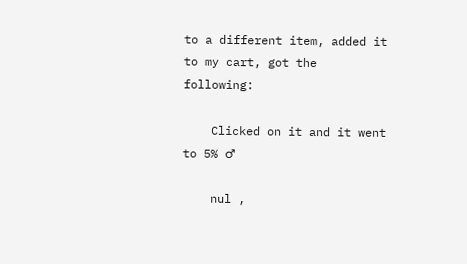to a different item, added it to my cart, got the following:

    Clicked on it and it went to 5% ♂

    nul ,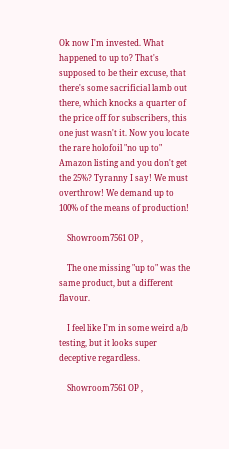Ok now I'm invested. What happened to up to? That's supposed to be their excuse, that there's some sacrificial lamb out there, which knocks a quarter of the price off for subscribers, this one just wasn't it. Now you locate the rare holofoil "no up to" Amazon listing and you don't get the 25%? Tyranny I say! We must overthrow! We demand up to 100% of the means of production!

    Showroom7561 OP ,

    The one missing "up to" was the same product, but a different flavour.

    I feel like I'm in some weird a/b testing, but it looks super deceptive regardless.

    Showroom7561 OP ,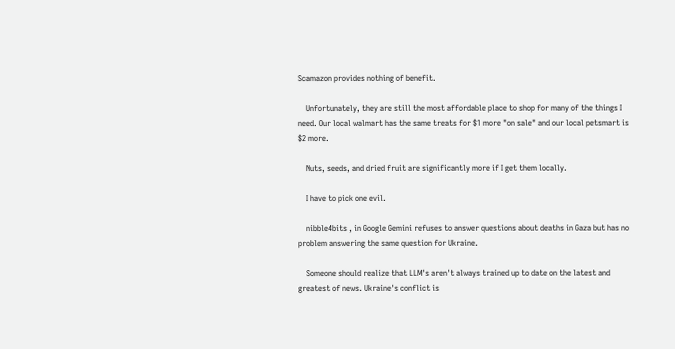Scamazon provides nothing of benefit.

    Unfortunately, they are still the most affordable place to shop for many of the things I need. Our local walmart has the same treats for $1 more "on sale" and our local petsmart is $2 more.

    Nuts, seeds, and dried fruit are significantly more if I get them locally.

    I have to pick one evil.

    nibble4bits , in Google Gemini refuses to answer questions about deaths in Gaza but has no problem answering the same question for Ukraine.

    Someone should realize that LLM's aren't always trained up to date on the latest and greatest of news. Ukraine's conflict is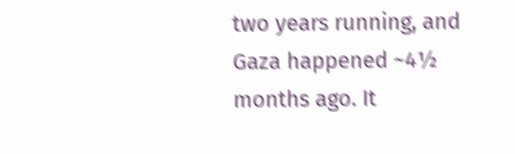two years running, and Gaza happened ~4½ months ago. It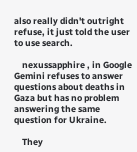also really didn't outright refuse, it just told the user to use search.

    nexussapphire , in Google Gemini refuses to answer questions about deaths in Gaza but has no problem answering the same question for Ukraine.

    They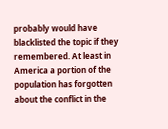probably would have blacklisted the topic if they remembered. At least in America a portion of the population has forgotten about the conflict in the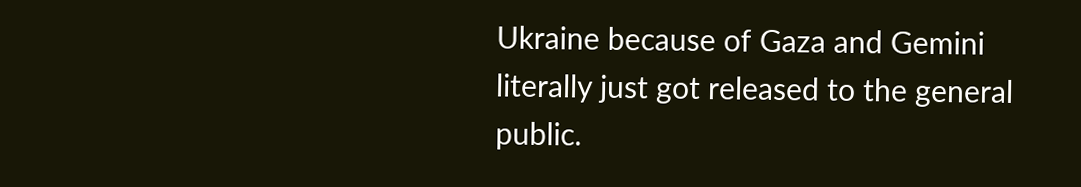Ukraine because of Gaza and Gemini literally just got released to the general public.